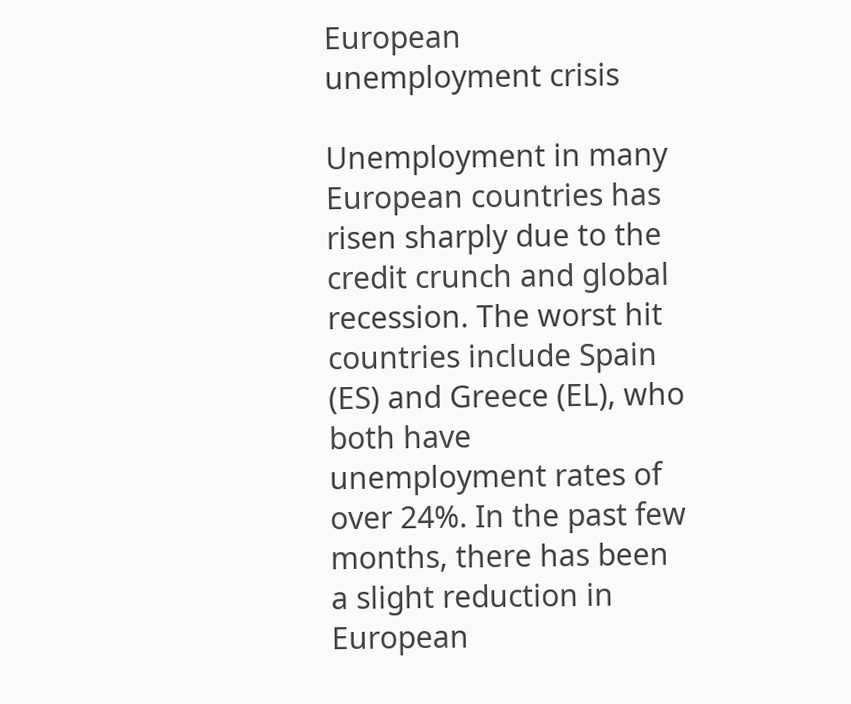European unemployment crisis

Unemployment in many European countries has risen sharply due to the credit crunch and global recession. The worst hit countries include Spain (ES) and Greece (EL), who both have unemployment rates of over 24%. In the past few months, there has been a slight reduction in European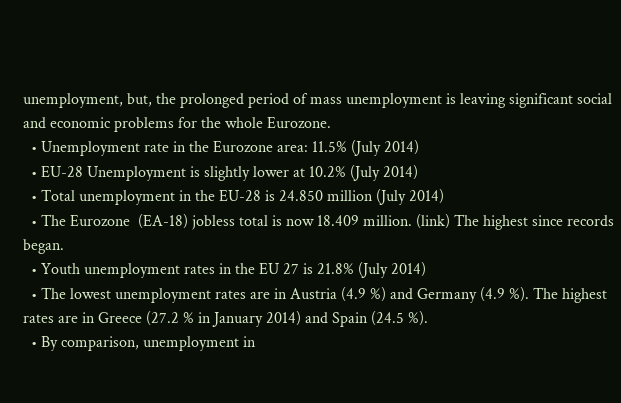unemployment, but, the prolonged period of mass unemployment is leaving significant social and economic problems for the whole Eurozone.
  • Unemployment rate in the Eurozone area: 11.5% (July 2014)
  • EU-28 Unemployment is slightly lower at 10.2% (July 2014)
  • Total unemployment in the EU-28 is 24.850 million (July 2014)
  • The Eurozone  (EA-18) jobless total is now 18.409 million. (link) The highest since records began.
  • Youth unemployment rates in the EU 27 is 21.8% (July 2014)
  • The lowest unemployment rates are in Austria (4.9 %) and Germany (4.9 %). The highest rates are in Greece (27.2 % in January 2014) and Spain (24.5 %).
  • By comparison, unemployment in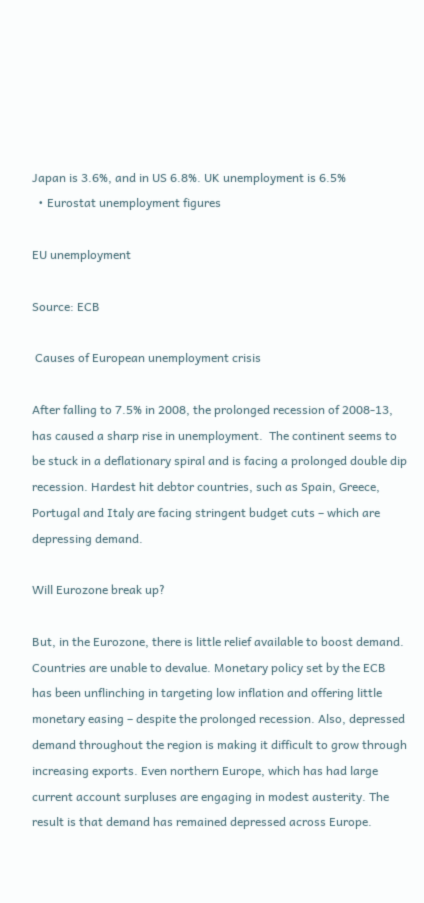Japan is 3.6%, and in US 6.8%. UK unemployment is 6.5%
  • Eurostat unemployment figures

EU unemployment

Source: ECB

 Causes of European unemployment crisis

After falling to 7.5% in 2008, the prolonged recession of 2008-13, has caused a sharp rise in unemployment.  The continent seems to be stuck in a deflationary spiral and is facing a prolonged double dip recession. Hardest hit debtor countries, such as Spain, Greece, Portugal and Italy are facing stringent budget cuts – which are depressing demand.

Will Eurozone break up?

But, in the Eurozone, there is little relief available to boost demand. Countries are unable to devalue. Monetary policy set by the ECB has been unflinching in targeting low inflation and offering little monetary easing – despite the prolonged recession. Also, depressed demand throughout the region is making it difficult to grow through increasing exports. Even northern Europe, which has had large current account surpluses are engaging in modest austerity. The result is that demand has remained depressed across Europe.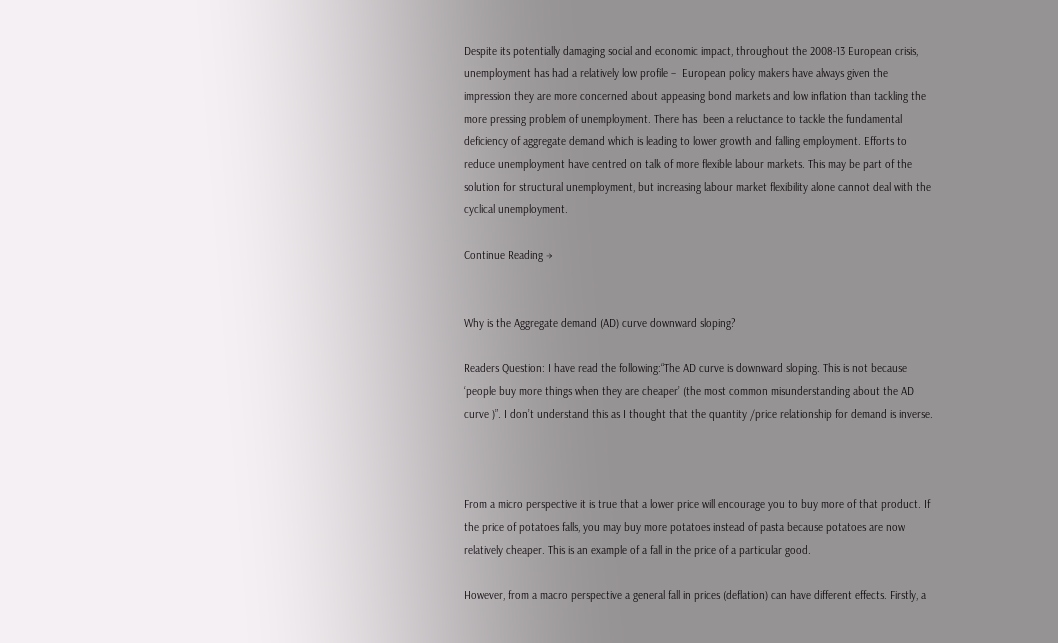Despite its potentially damaging social and economic impact, throughout the 2008-13 European crisis, unemployment has had a relatively low profile –  European policy makers have always given the impression they are more concerned about appeasing bond markets and low inflation than tackling the more pressing problem of unemployment. There has  been a reluctance to tackle the fundamental deficiency of aggregate demand which is leading to lower growth and falling employment. Efforts to reduce unemployment have centred on talk of more flexible labour markets. This may be part of the solution for structural unemployment, but increasing labour market flexibility alone cannot deal with the cyclical unemployment.

Continue Reading →


Why is the Aggregate demand (AD) curve downward sloping?

Readers Question: I have read the following:“The AD curve is downward sloping. This is not because ‘people buy more things when they are cheaper’ (the most common misunderstanding about the AD curve )”. I don’t understand this as I thought that the quantity /price relationship for demand is inverse.



From a micro perspective it is true that a lower price will encourage you to buy more of that product. If the price of potatoes falls, you may buy more potatoes instead of pasta because potatoes are now relatively cheaper. This is an example of a fall in the price of a particular good.

However, from a macro perspective a general fall in prices (deflation) can have different effects. Firstly, a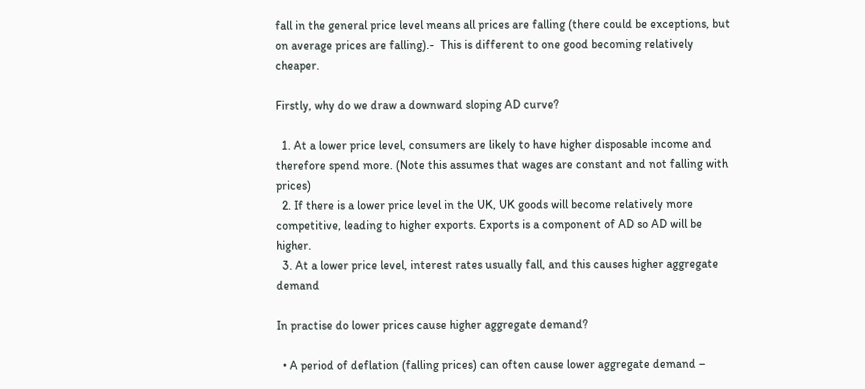fall in the general price level means all prices are falling (there could be exceptions, but on average prices are falling).-  This is different to one good becoming relatively cheaper.

Firstly, why do we draw a downward sloping AD curve?

  1. At a lower price level, consumers are likely to have higher disposable income and therefore spend more. (Note this assumes that wages are constant and not falling with prices)
  2. If there is a lower price level in the UK, UK goods will become relatively more competitive, leading to higher exports. Exports is a component of AD so AD will be higher.
  3. At a lower price level, interest rates usually fall, and this causes higher aggregate demand

In practise do lower prices cause higher aggregate demand?

  • A period of deflation (falling prices) can often cause lower aggregate demand –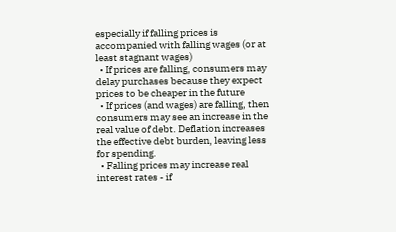especially if falling prices is accompanied with falling wages (or at least stagnant wages)
  • If prices are falling, consumers may delay purchases because they expect prices to be cheaper in the future
  • If prices (and wages) are falling, then consumers may see an increase in the real value of debt. Deflation increases the effective debt burden, leaving less for spending.
  • Falling prices may increase real interest rates - if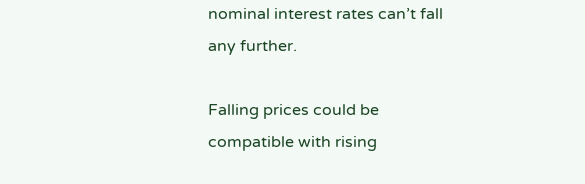nominal interest rates can’t fall any further.

Falling prices could be compatible with rising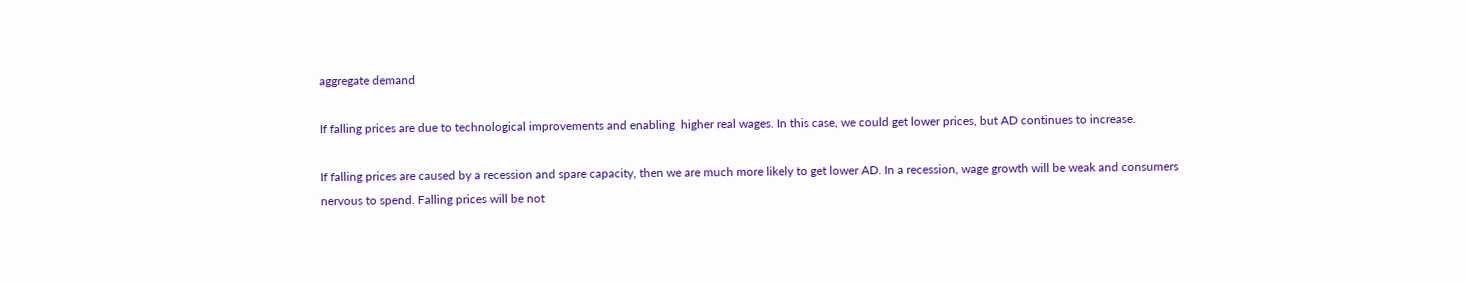aggregate demand

If falling prices are due to technological improvements and enabling  higher real wages. In this case, we could get lower prices, but AD continues to increase.

If falling prices are caused by a recession and spare capacity, then we are much more likely to get lower AD. In a recession, wage growth will be weak and consumers nervous to spend. Falling prices will be not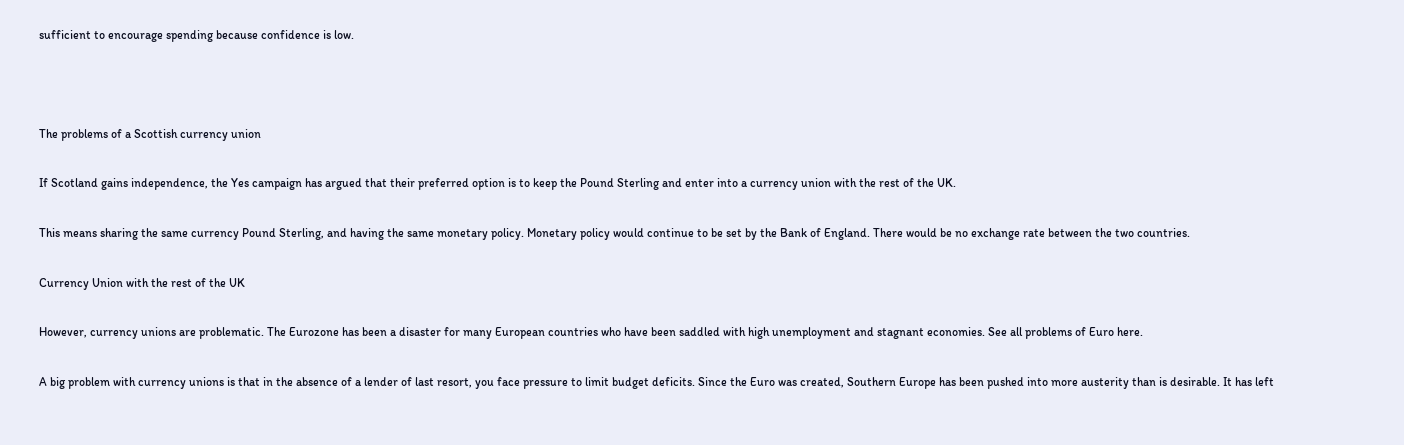sufficient to encourage spending because confidence is low.



The problems of a Scottish currency union

If Scotland gains independence, the Yes campaign has argued that their preferred option is to keep the Pound Sterling and enter into a currency union with the rest of the UK.

This means sharing the same currency Pound Sterling, and having the same monetary policy. Monetary policy would continue to be set by the Bank of England. There would be no exchange rate between the two countries.

Currency Union with the rest of the UK

However, currency unions are problematic. The Eurozone has been a disaster for many European countries who have been saddled with high unemployment and stagnant economies. See all problems of Euro here.

A big problem with currency unions is that in the absence of a lender of last resort, you face pressure to limit budget deficits. Since the Euro was created, Southern Europe has been pushed into more austerity than is desirable. It has left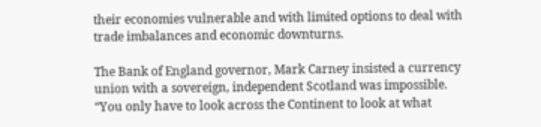their economies vulnerable and with limited options to deal with trade imbalances and economic downturns.

The Bank of England governor, Mark Carney insisted a currency union with a sovereign, independent Scotland was impossible. “You only have to look across the Continent to look at what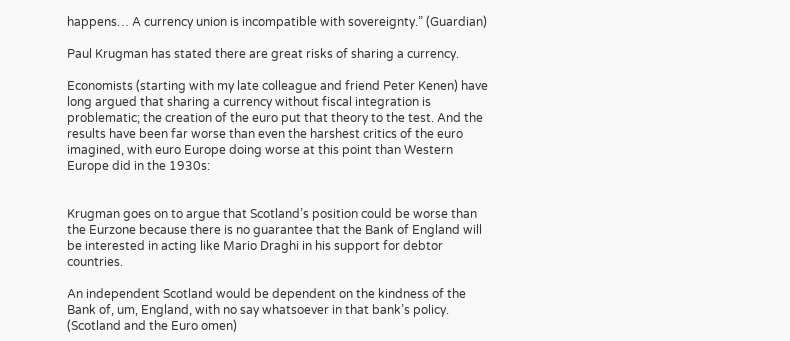happens… A currency union is incompatible with sovereignty.” (Guardian)

Paul Krugman has stated there are great risks of sharing a currency.

Economists (starting with my late colleague and friend Peter Kenen) have long argued that sharing a currency without fiscal integration is problematic; the creation of the euro put that theory to the test. And the results have been far worse than even the harshest critics of the euro imagined, with euro Europe doing worse at this point than Western Europe did in the 1930s:


Krugman goes on to argue that Scotland’s position could be worse than the Eurzone because there is no guarantee that the Bank of England will be interested in acting like Mario Draghi in his support for debtor countries.

An independent Scotland would be dependent on the kindness of the Bank of, um, England, with no say whatsoever in that bank’s policy. (Scotland and the Euro omen)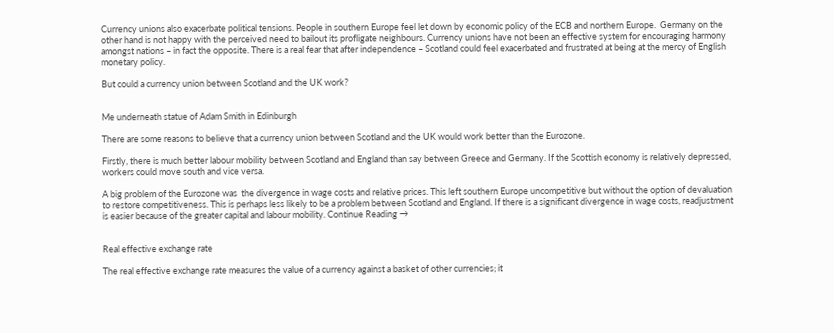Currency unions also exacerbate political tensions. People in southern Europe feel let down by economic policy of the ECB and northern Europe.  Germany on the other hand is not happy with the perceived need to bailout its profligate neighbours. Currency unions have not been an effective system for encouraging harmony amongst nations – in fact the opposite. There is a real fear that after independence – Scotland could feel exacerbated and frustrated at being at the mercy of English monetary policy.

But could a currency union between Scotland and the UK work?


Me underneath statue of Adam Smith in Edinburgh

There are some reasons to believe that a currency union between Scotland and the UK would work better than the Eurozone.

Firstly, there is much better labour mobility between Scotland and England than say between Greece and Germany. If the Scottish economy is relatively depressed, workers could move south and vice versa.

A big problem of the Eurozone was  the divergence in wage costs and relative prices. This left southern Europe uncompetitive but without the option of devaluation to restore competitiveness. This is perhaps less likely to be a problem between Scotland and England. If there is a significant divergence in wage costs, readjustment is easier because of the greater capital and labour mobility. Continue Reading →


Real effective exchange rate

The real effective exchange rate measures the value of a currency against a basket of other currencies; it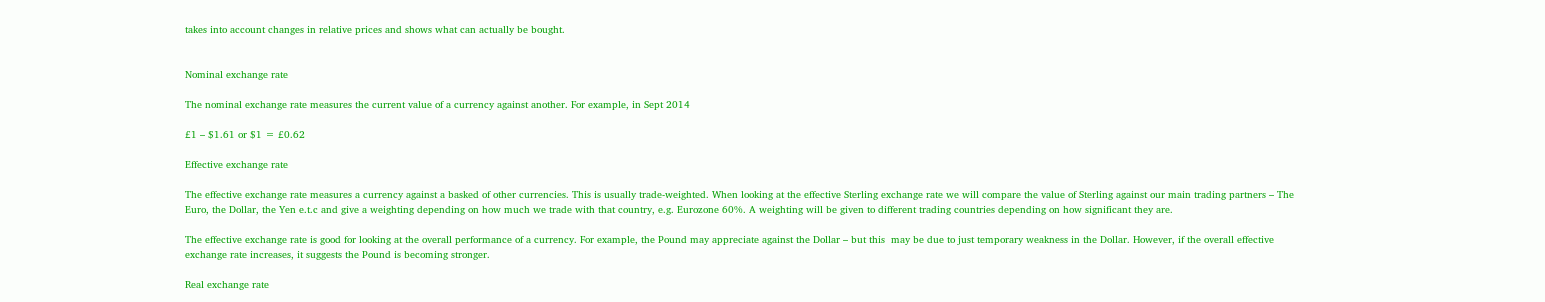takes into account changes in relative prices and shows what can actually be bought.


Nominal exchange rate

The nominal exchange rate measures the current value of a currency against another. For example, in Sept 2014

£1 – $1.61 or $1 = £0.62

Effective exchange rate

The effective exchange rate measures a currency against a basked of other currencies. This is usually trade-weighted. When looking at the effective Sterling exchange rate we will compare the value of Sterling against our main trading partners – The Euro, the Dollar, the Yen e.t.c and give a weighting depending on how much we trade with that country, e.g. Eurozone 60%. A weighting will be given to different trading countries depending on how significant they are.

The effective exchange rate is good for looking at the overall performance of a currency. For example, the Pound may appreciate against the Dollar – but this  may be due to just temporary weakness in the Dollar. However, if the overall effective exchange rate increases, it suggests the Pound is becoming stronger.

Real exchange rate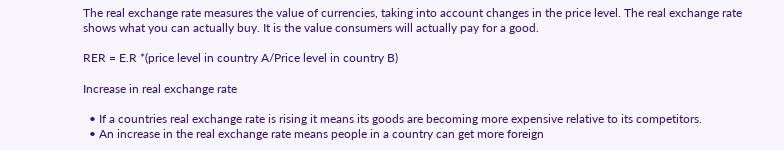The real exchange rate measures the value of currencies, taking into account changes in the price level. The real exchange rate shows what you can actually buy. It is the value consumers will actually pay for a good.

RER = E.R *(price level in country A/Price level in country B)

Increase in real exchange rate

  • If a countries real exchange rate is rising it means its goods are becoming more expensive relative to its competitors.
  • An increase in the real exchange rate means people in a country can get more foreign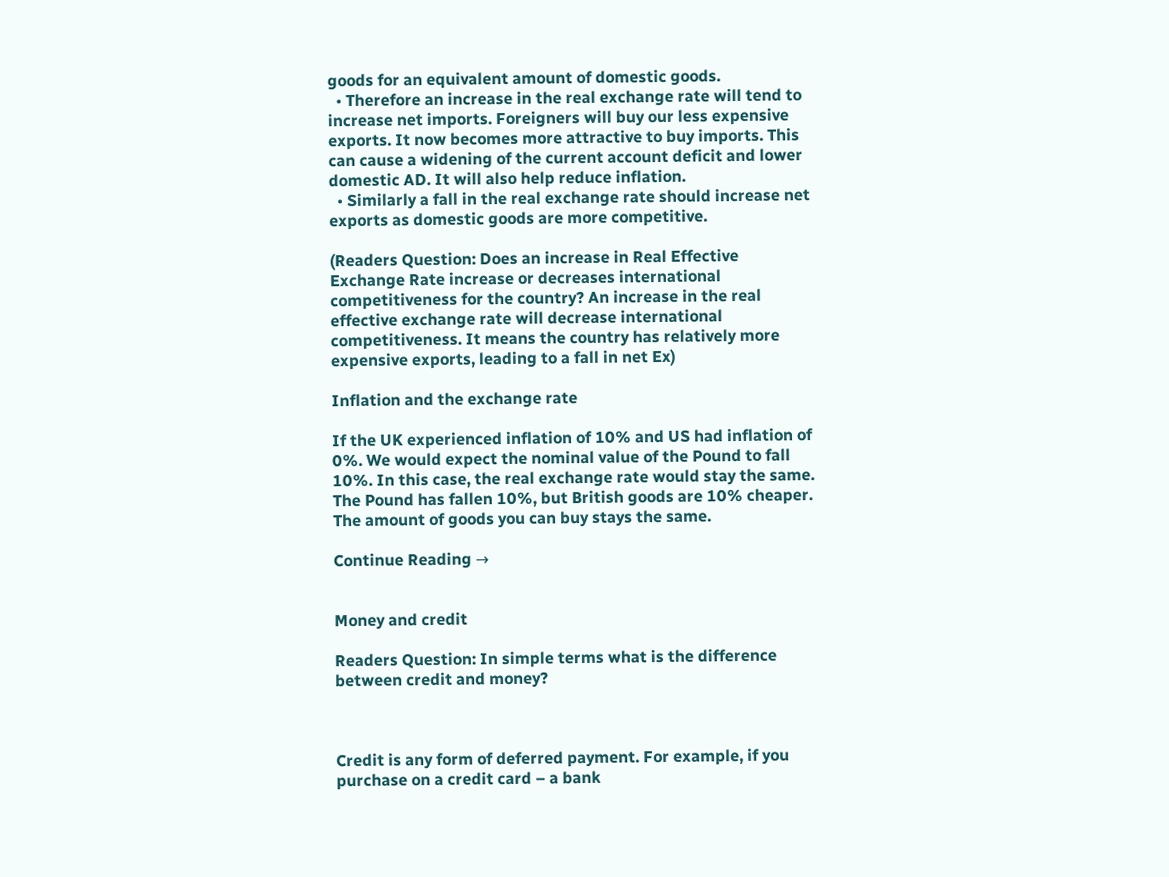goods for an equivalent amount of domestic goods.
  • Therefore an increase in the real exchange rate will tend to increase net imports. Foreigners will buy our less expensive exports. It now becomes more attractive to buy imports. This can cause a widening of the current account deficit and lower domestic AD. It will also help reduce inflation.
  • Similarly a fall in the real exchange rate should increase net exports as domestic goods are more competitive.

(Readers Question: Does an increase in Real Effective Exchange Rate increase or decreases international competitiveness for the country? An increase in the real effective exchange rate will decrease international competitiveness. It means the country has relatively more expensive exports, leading to a fall in net Ex)

Inflation and the exchange rate

If the UK experienced inflation of 10% and US had inflation of 0%. We would expect the nominal value of the Pound to fall 10%. In this case, the real exchange rate would stay the same. The Pound has fallen 10%, but British goods are 10% cheaper. The amount of goods you can buy stays the same.

Continue Reading →


Money and credit

Readers Question: In simple terms what is the difference between credit and money?



Credit is any form of deferred payment. For example, if you purchase on a credit card – a bank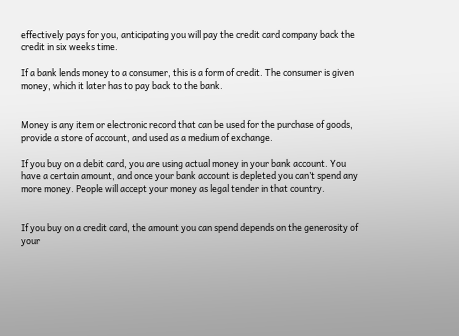effectively pays for you, anticipating you will pay the credit card company back the credit in six weeks time.

If a bank lends money to a consumer, this is a form of credit. The consumer is given money, which it later has to pay back to the bank.


Money is any item or electronic record that can be used for the purchase of goods,  provide a store of account, and used as a medium of exchange.

If you buy on a debit card, you are using actual money in your bank account. You have a certain amount, and once your bank account is depleted you can’t spend any more money. People will accept your money as legal tender in that country.


If you buy on a credit card, the amount you can spend depends on the generosity of your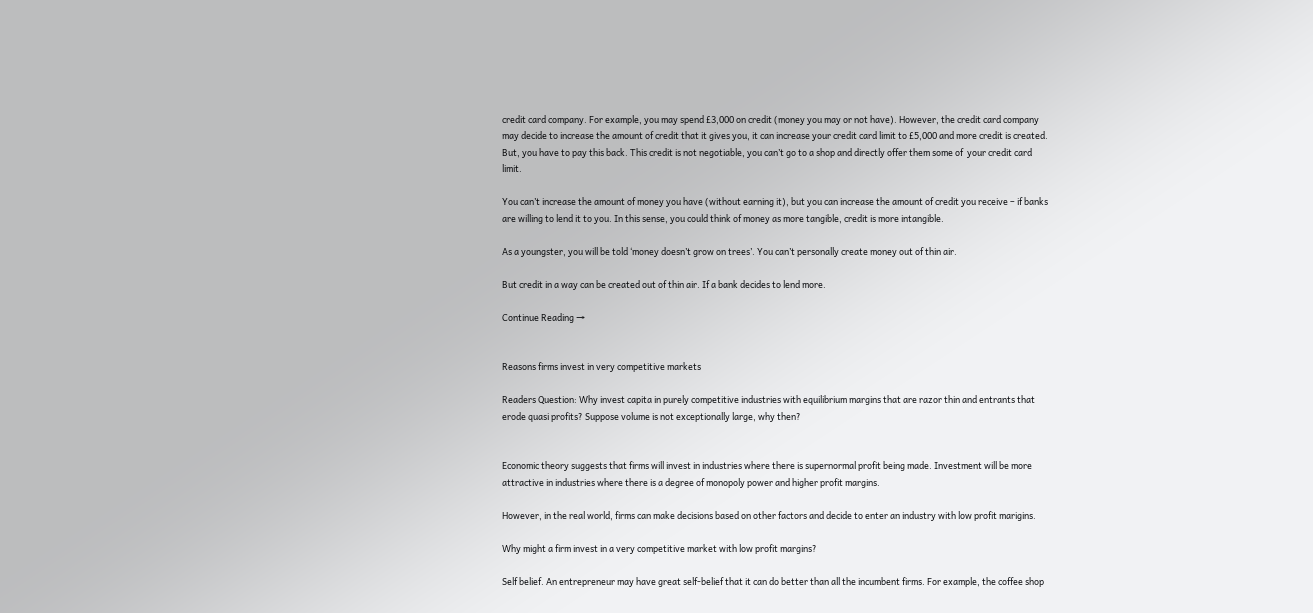credit card company. For example, you may spend £3,000 on credit (money you may or not have). However, the credit card company may decide to increase the amount of credit that it gives you, it can increase your credit card limit to £5,000 and more credit is created. But, you have to pay this back. This credit is not negotiable, you can’t go to a shop and directly offer them some of  your credit card limit.

You can’t increase the amount of money you have (without earning it), but you can increase the amount of credit you receive – if banks are willing to lend it to you. In this sense, you could think of money as more tangible, credit is more intangible.

As a youngster, you will be told ‘money doesn’t grow on trees’. You can’t personally create money out of thin air.

But credit in a way can be created out of thin air. If a bank decides to lend more.

Continue Reading →


Reasons firms invest in very competitive markets

Readers Question: Why invest capita in purely competitive industries with equilibrium margins that are razor thin and entrants that erode quasi profits? Suppose volume is not exceptionally large, why then?


Economic theory suggests that firms will invest in industries where there is supernormal profit being made. Investment will be more attractive in industries where there is a degree of monopoly power and higher profit margins.

However, in the real world, firms can make decisions based on other factors and decide to enter an industry with low profit marigins.

Why might a firm invest in a very competitive market with low profit margins?

Self belief. An entrepreneur may have great self-belief that it can do better than all the incumbent firms. For example, the coffee shop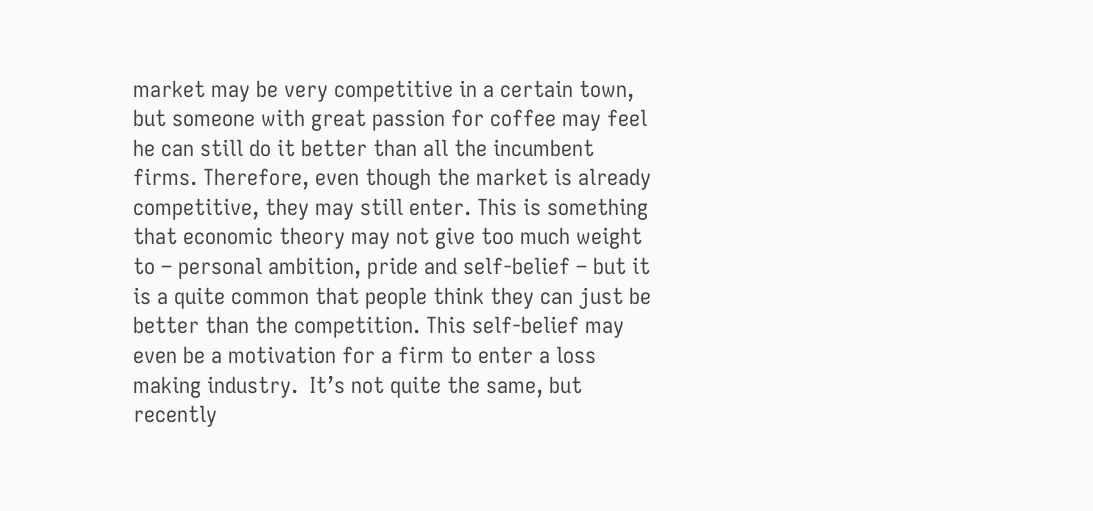market may be very competitive in a certain town, but someone with great passion for coffee may feel he can still do it better than all the incumbent firms. Therefore, even though the market is already competitive, they may still enter. This is something that economic theory may not give too much weight to – personal ambition, pride and self-belief – but it is a quite common that people think they can just be better than the competition. This self-belief may even be a motivation for a firm to enter a loss making industry.  It’s not quite the same, but recently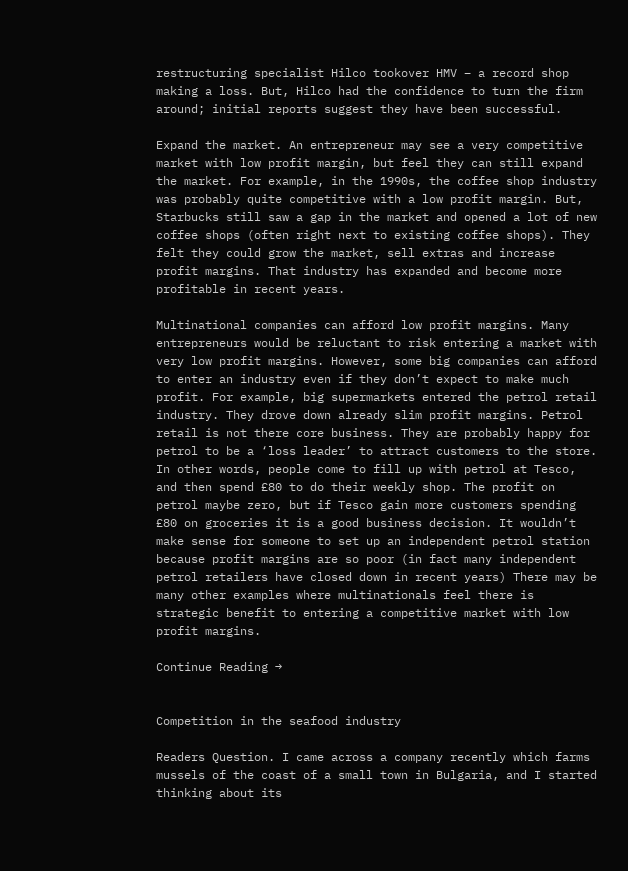restructuring specialist Hilco tookover HMV – a record shop making a loss. But, Hilco had the confidence to turn the firm around; initial reports suggest they have been successful.

Expand the market. An entrepreneur may see a very competitive market with low profit margin, but feel they can still expand the market. For example, in the 1990s, the coffee shop industry was probably quite competitive with a low profit margin. But, Starbucks still saw a gap in the market and opened a lot of new coffee shops (often right next to existing coffee shops). They felt they could grow the market, sell extras and increase profit margins. That industry has expanded and become more profitable in recent years.

Multinational companies can afford low profit margins. Many entrepreneurs would be reluctant to risk entering a market with very low profit margins. However, some big companies can afford to enter an industry even if they don’t expect to make much profit. For example, big supermarkets entered the petrol retail industry. They drove down already slim profit margins. Petrol retail is not there core business. They are probably happy for petrol to be a ‘loss leader’ to attract customers to the store. In other words, people come to fill up with petrol at Tesco, and then spend £80 to do their weekly shop. The profit on petrol maybe zero, but if Tesco gain more customers spending £80 on groceries it is a good business decision. It wouldn’t make sense for someone to set up an independent petrol station because profit margins are so poor (in fact many independent petrol retailers have closed down in recent years) There may be many other examples where multinationals feel there is strategic benefit to entering a competitive market with low profit margins.

Continue Reading →


Competition in the seafood industry

Readers Question. I came across a company recently which farms mussels of the coast of a small town in Bulgaria, and I started thinking about its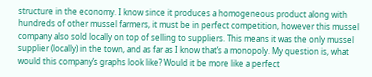structure in the economy. I know since it produces a homogeneous product along with hundreds of other mussel farmers, it must be in perfect competition, however this mussel company also sold locally on top of selling to suppliers. This means it was the only mussel supplier (locally) in the town, and as far as I know that’s a monopoly. My question is, what would this company’s graphs look like? Would it be more like a perfect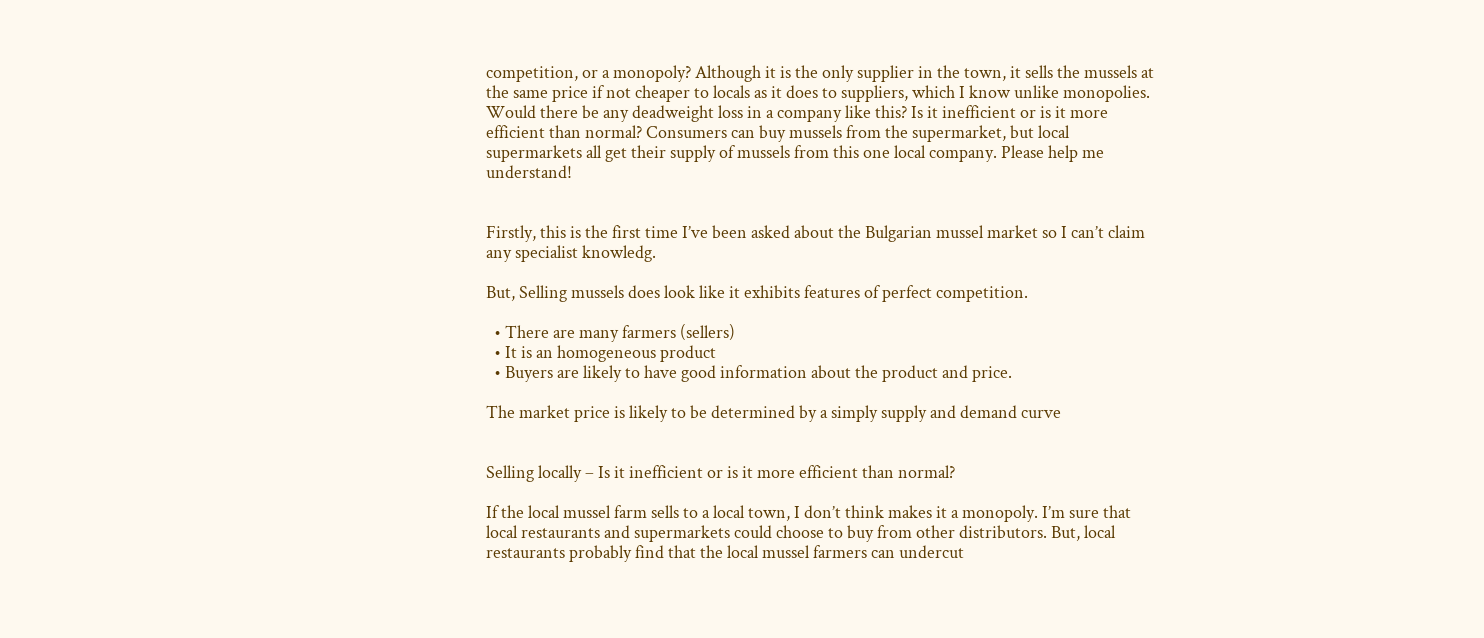competition, or a monopoly? Although it is the only supplier in the town, it sells the mussels at the same price if not cheaper to locals as it does to suppliers, which I know unlike monopolies. Would there be any deadweight loss in a company like this? Is it inefficient or is it more efficient than normal? Consumers can buy mussels from the supermarket, but local supermarkets all get their supply of mussels from this one local company. Please help me understand!


Firstly, this is the first time I’ve been asked about the Bulgarian mussel market so I can’t claim any specialist knowledg.

But, Selling mussels does look like it exhibits features of perfect competition.

  • There are many farmers (sellers)
  • It is an homogeneous product
  • Buyers are likely to have good information about the product and price.

The market price is likely to be determined by a simply supply and demand curve


Selling locally – Is it inefficient or is it more efficient than normal?

If the local mussel farm sells to a local town, I don’t think makes it a monopoly. I’m sure that local restaurants and supermarkets could choose to buy from other distributors. But, local restaurants probably find that the local mussel farmers can undercut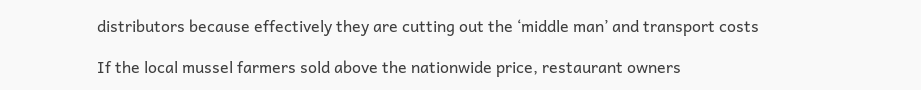distributors because effectively they are cutting out the ‘middle man’ and transport costs

If the local mussel farmers sold above the nationwide price, restaurant owners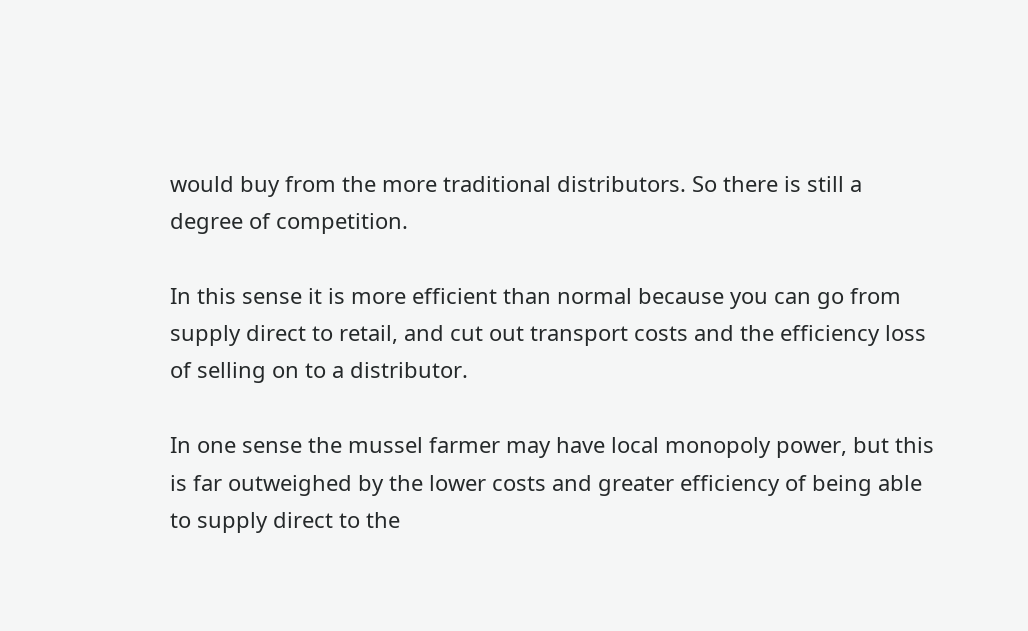would buy from the more traditional distributors. So there is still a degree of competition.

In this sense it is more efficient than normal because you can go from supply direct to retail, and cut out transport costs and the efficiency loss of selling on to a distributor.

In one sense the mussel farmer may have local monopoly power, but this is far outweighed by the lower costs and greater efficiency of being able to supply direct to the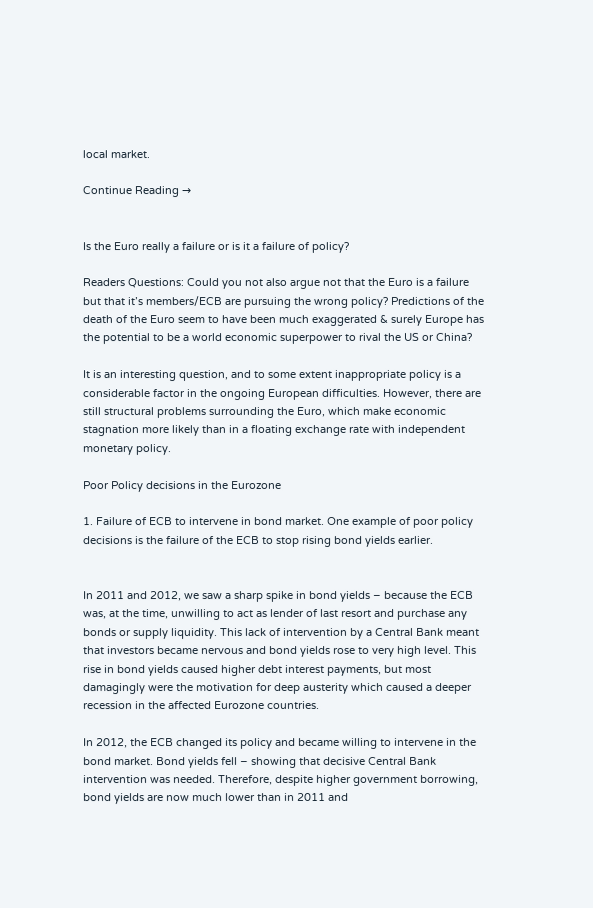local market.

Continue Reading →


Is the Euro really a failure or is it a failure of policy?

Readers Questions: Could you not also argue not that the Euro is a failure but that it’s members/ECB are pursuing the wrong policy? Predictions of the death of the Euro seem to have been much exaggerated & surely Europe has the potential to be a world economic superpower to rival the US or China?

It is an interesting question, and to some extent inappropriate policy is a considerable factor in the ongoing European difficulties. However, there are still structural problems surrounding the Euro, which make economic stagnation more likely than in a floating exchange rate with independent monetary policy.

Poor Policy decisions in the Eurozone

1. Failure of ECB to intervene in bond market. One example of poor policy decisions is the failure of the ECB to stop rising bond yields earlier.


In 2011 and 2012, we saw a sharp spike in bond yields – because the ECB was, at the time, unwilling to act as lender of last resort and purchase any bonds or supply liquidity. This lack of intervention by a Central Bank meant that investors became nervous and bond yields rose to very high level. This rise in bond yields caused higher debt interest payments, but most damagingly were the motivation for deep austerity which caused a deeper recession in the affected Eurozone countries.

In 2012, the ECB changed its policy and became willing to intervene in the bond market. Bond yields fell – showing that decisive Central Bank intervention was needed. Therefore, despite higher government borrowing, bond yields are now much lower than in 2011 and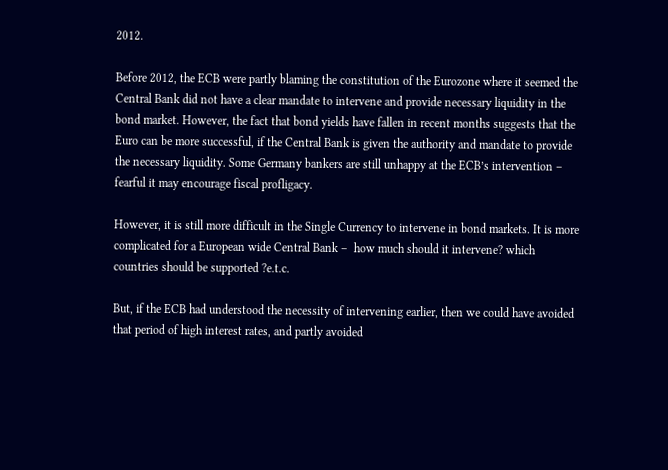2012.

Before 2012, the ECB were partly blaming the constitution of the Eurozone where it seemed the Central Bank did not have a clear mandate to intervene and provide necessary liquidity in the bond market. However, the fact that bond yields have fallen in recent months suggests that the Euro can be more successful, if the Central Bank is given the authority and mandate to provide the necessary liquidity. Some Germany bankers are still unhappy at the ECB’s intervention – fearful it may encourage fiscal profligacy.

However, it is still more difficult in the Single Currency to intervene in bond markets. It is more complicated for a European wide Central Bank –  how much should it intervene? which countries should be supported ?e.t.c.

But, if the ECB had understood the necessity of intervening earlier, then we could have avoided that period of high interest rates, and partly avoided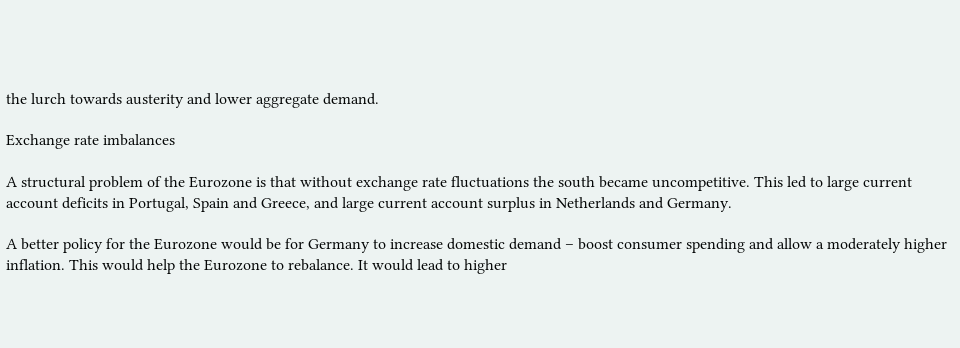the lurch towards austerity and lower aggregate demand.

Exchange rate imbalances

A structural problem of the Eurozone is that without exchange rate fluctuations the south became uncompetitive. This led to large current account deficits in Portugal, Spain and Greece, and large current account surplus in Netherlands and Germany.

A better policy for the Eurozone would be for Germany to increase domestic demand – boost consumer spending and allow a moderately higher inflation. This would help the Eurozone to rebalance. It would lead to higher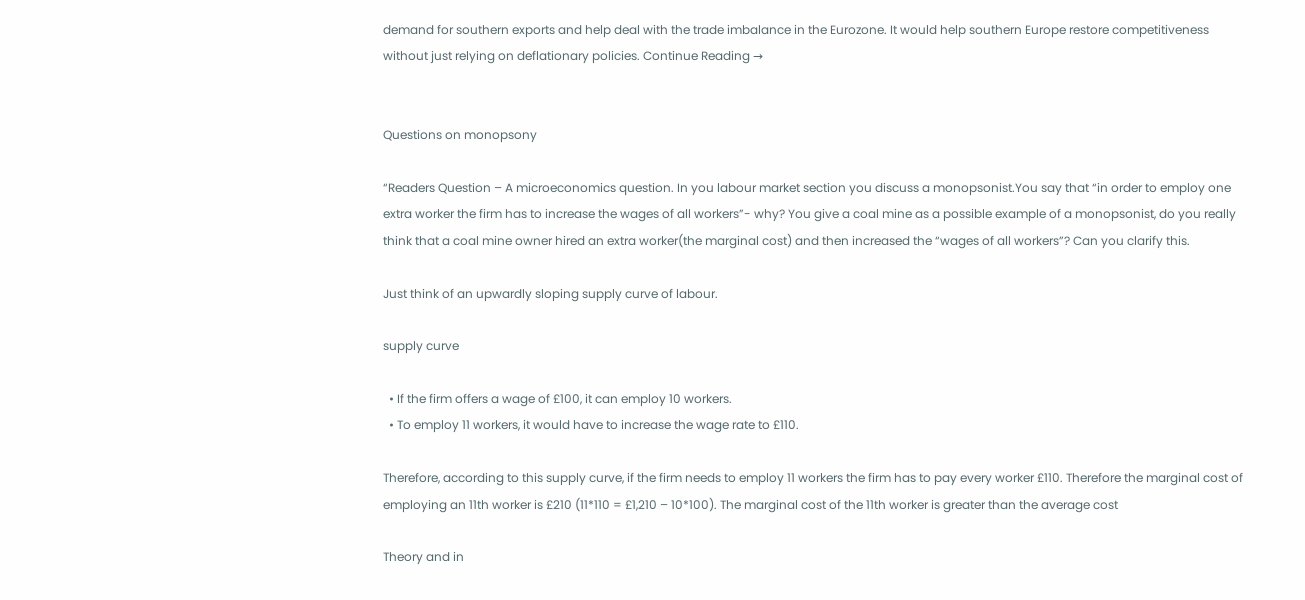demand for southern exports and help deal with the trade imbalance in the Eurozone. It would help southern Europe restore competitiveness without just relying on deflationary policies. Continue Reading →


Questions on monopsony

“Readers Question – A microeconomics question. In you labour market section you discuss a monopsonist.You say that “in order to employ one extra worker the firm has to increase the wages of all workers”- why? You give a coal mine as a possible example of a monopsonist, do you really think that a coal mine owner hired an extra worker(the marginal cost) and then increased the “wages of all workers”? Can you clarify this.

Just think of an upwardly sloping supply curve of labour.

supply curve

  • If the firm offers a wage of £100, it can employ 10 workers.
  • To employ 11 workers, it would have to increase the wage rate to £110.

Therefore, according to this supply curve, if the firm needs to employ 11 workers the firm has to pay every worker £110. Therefore the marginal cost of employing an 11th worker is £210 (11*110 = £1,210 – 10*100). The marginal cost of the 11th worker is greater than the average cost

Theory and in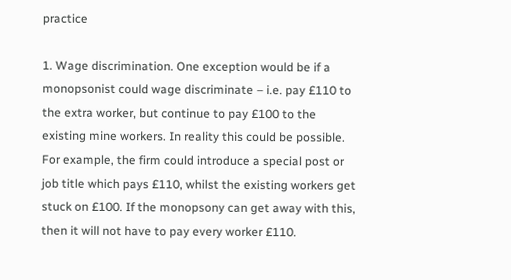practice

1. Wage discrimination. One exception would be if a monopsonist could wage discriminate – i.e. pay £110 to the extra worker, but continue to pay £100 to the existing mine workers. In reality this could be possible. For example, the firm could introduce a special post or job title which pays £110, whilst the existing workers get stuck on £100. If the monopsony can get away with this, then it will not have to pay every worker £110.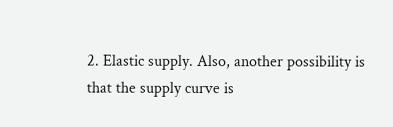2. Elastic supply. Also, another possibility is that the supply curve is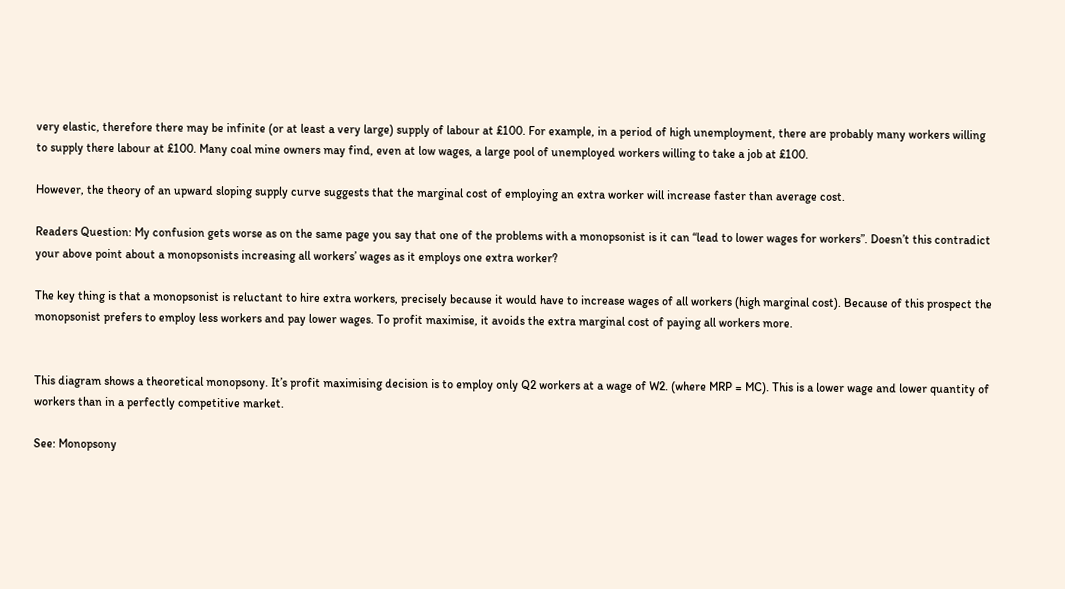very elastic, therefore there may be infinite (or at least a very large) supply of labour at £100. For example, in a period of high unemployment, there are probably many workers willing to supply there labour at £100. Many coal mine owners may find, even at low wages, a large pool of unemployed workers willing to take a job at £100.

However, the theory of an upward sloping supply curve suggests that the marginal cost of employing an extra worker will increase faster than average cost.

Readers Question: My confusion gets worse as on the same page you say that one of the problems with a monopsonist is it can “lead to lower wages for workers”. Doesn’t this contradict your above point about a monopsonists increasing all workers’ wages as it employs one extra worker?

The key thing is that a monopsonist is reluctant to hire extra workers, precisely because it would have to increase wages of all workers (high marginal cost). Because of this prospect the monopsonist prefers to employ less workers and pay lower wages. To profit maximise, it avoids the extra marginal cost of paying all workers more.


This diagram shows a theoretical monopsony. It’s profit maximising decision is to employ only Q2 workers at a wage of W2. (where MRP = MC). This is a lower wage and lower quantity of workers than in a perfectly competitive market.

See: Monopsony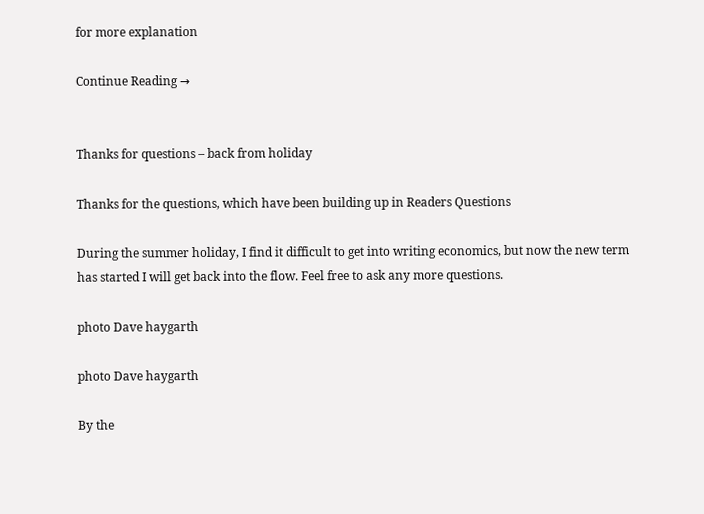for more explanation

Continue Reading →


Thanks for questions – back from holiday

Thanks for the questions, which have been building up in Readers Questions

During the summer holiday, I find it difficult to get into writing economics, but now the new term has started I will get back into the flow. Feel free to ask any more questions.

photo Dave haygarth

photo Dave haygarth

By the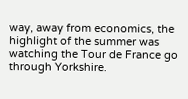way, away from economics, the highlight of the summer was watching the Tour de France go through Yorkshire.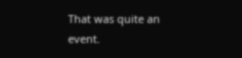That was quite an event.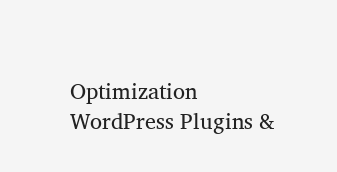Optimization WordPress Plugins &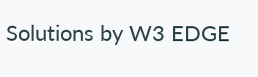Solutions by W3 EDGE